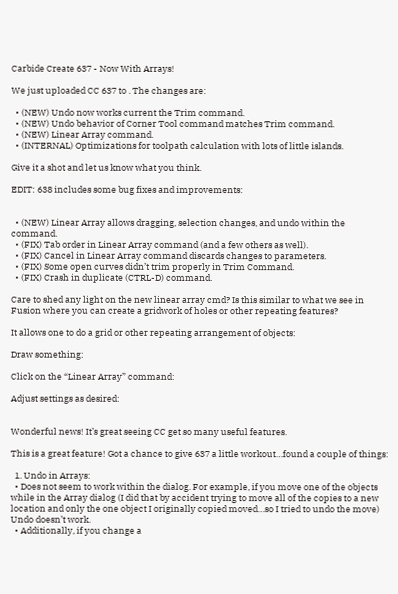Carbide Create 637 - Now With Arrays!

We just uploaded CC 637 to . The changes are:

  • (NEW) Undo now works current the Trim command.
  • (NEW) Undo behavior of Corner Tool command matches Trim command.
  • (NEW) Linear Array command.
  • (INTERNAL) Optimizations for toolpath calculation with lots of little islands.

Give it a shot and let us know what you think.

EDIT: 638 includes some bug fixes and improvements:


  • (NEW) Linear Array allows dragging, selection changes, and undo within the command.
  • (FIX) Tab order in Linear Array command (and a few others as well).
  • (FIX) Cancel in Linear Array command discards changes to parameters.
  • (FIX) Some open curves didn’t trim properly in Trim Command.
  • (FIX) Crash in duplicate (CTRL-D) command.

Care to shed any light on the new linear array cmd? Is this similar to what we see in Fusion where you can create a gridwork of holes or other repeating features?

It allows one to do a grid or other repeating arrangement of objects:

Draw something:

Click on the “Linear Array” command:

Adjust settings as desired:


Wonderful news! It’s great seeing CC get so many useful features.

This is a great feature! Got a chance to give 637 a little workout…found a couple of things:

  1. Undo in Arrays:
  • Does not seem to work within the dialog. For example, if you move one of the objects while in the Array dialog (I did that by accident trying to move all of the copies to a new location and only the one object I originally copied moved…so I tried to undo the move) Undo doesn’t work.
  • Additionally, if you change a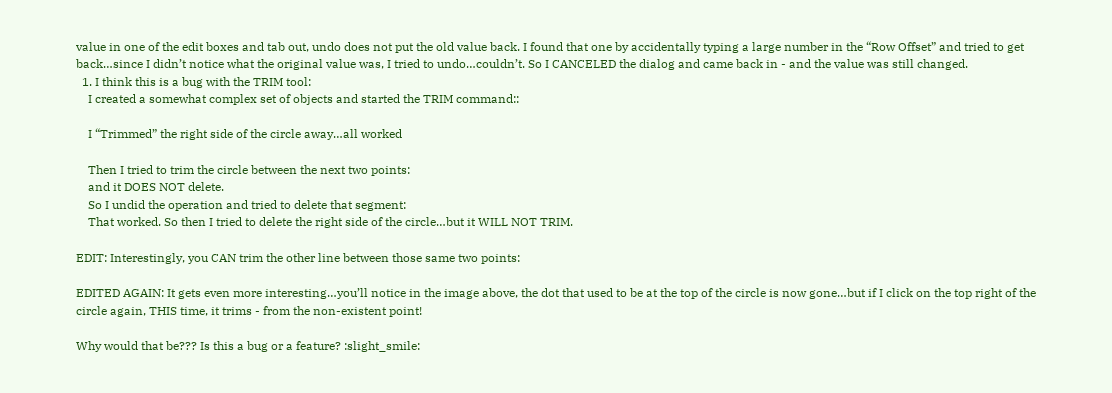value in one of the edit boxes and tab out, undo does not put the old value back. I found that one by accidentally typing a large number in the “Row Offset” and tried to get back…since I didn’t notice what the original value was, I tried to undo…couldn’t. So I CANCELED the dialog and came back in - and the value was still changed.
  1. I think this is a bug with the TRIM tool:
    I created a somewhat complex set of objects and started the TRIM command::

    I “Trimmed” the right side of the circle away…all worked

    Then I tried to trim the circle between the next two points:
    and it DOES NOT delete.
    So I undid the operation and tried to delete that segment:
    That worked. So then I tried to delete the right side of the circle…but it WILL NOT TRIM.

EDIT: Interestingly, you CAN trim the other line between those same two points:

EDITED AGAIN: It gets even more interesting…you’ll notice in the image above, the dot that used to be at the top of the circle is now gone…but if I click on the top right of the circle again, THIS time, it trims - from the non-existent point!

Why would that be??? Is this a bug or a feature? :slight_smile: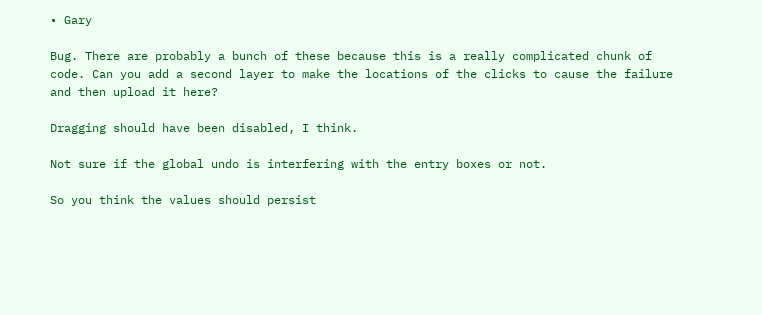• Gary

Bug. There are probably a bunch of these because this is a really complicated chunk of code. Can you add a second layer to make the locations of the clicks to cause the failure and then upload it here?

Dragging should have been disabled, I think.

Not sure if the global undo is interfering with the entry boxes or not.

So you think the values should persist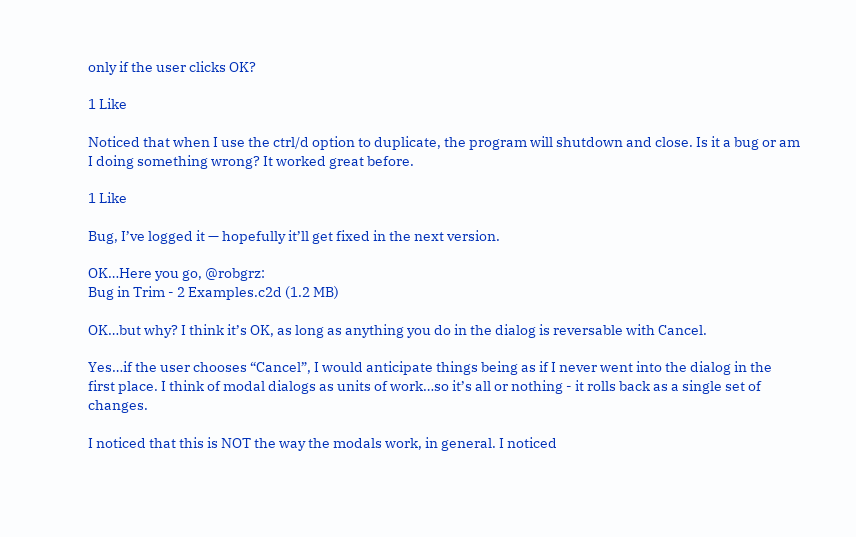only if the user clicks OK?

1 Like

Noticed that when I use the ctrl/d option to duplicate, the program will shutdown and close. Is it a bug or am I doing something wrong? It worked great before.

1 Like

Bug, I’ve logged it — hopefully it’ll get fixed in the next version.

OK…Here you go, @robgrz:
Bug in Trim - 2 Examples.c2d (1.2 MB)

OK…but why? I think it’s OK, as long as anything you do in the dialog is reversable with Cancel.

Yes…if the user chooses “Cancel”, I would anticipate things being as if I never went into the dialog in the first place. I think of modal dialogs as units of work…so it’s all or nothing - it rolls back as a single set of changes.

I noticed that this is NOT the way the modals work, in general. I noticed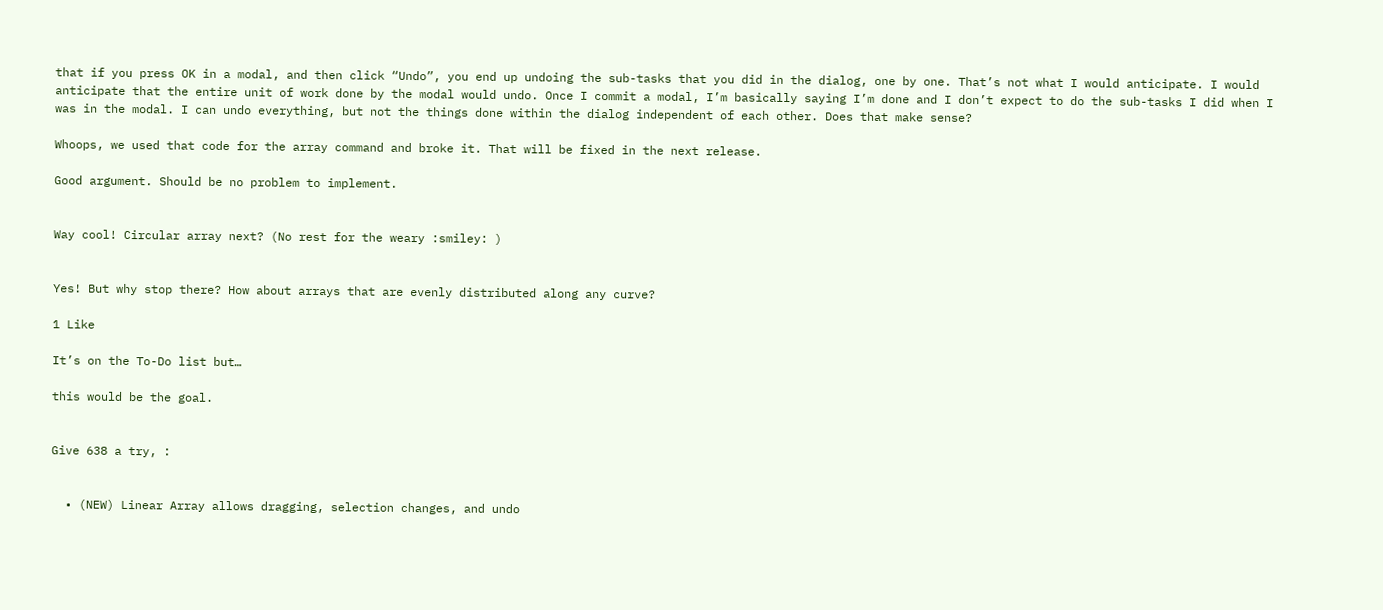that if you press OK in a modal, and then click “Undo”, you end up undoing the sub-tasks that you did in the dialog, one by one. That’s not what I would anticipate. I would anticipate that the entire unit of work done by the modal would undo. Once I commit a modal, I’m basically saying I’m done and I don’t expect to do the sub-tasks I did when I was in the modal. I can undo everything, but not the things done within the dialog independent of each other. Does that make sense?

Whoops, we used that code for the array command and broke it. That will be fixed in the next release.

Good argument. Should be no problem to implement.


Way cool! Circular array next? (No rest for the weary :smiley: )


Yes! But why stop there? How about arrays that are evenly distributed along any curve?

1 Like

It’s on the To-Do list but…

this would be the goal.


Give 638 a try, :


  • (NEW) Linear Array allows dragging, selection changes, and undo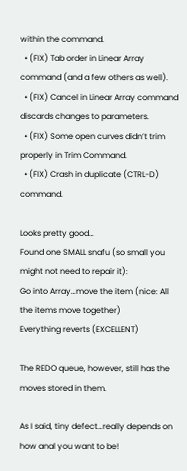within the command.
  • (FIX) Tab order in Linear Array command (and a few others as well).
  • (FIX) Cancel in Linear Array command discards changes to parameters.
  • (FIX) Some open curves didn’t trim properly in Trim Command.
  • (FIX) Crash in duplicate (CTRL-D) command.

Looks pretty good…
Found one SMALL snafu (so small you might not need to repair it):
Go into Array…move the item (nice: All the items move together)
Everything reverts (EXCELLENT)

The REDO queue, however, still has the moves stored in them.

As I said, tiny defect…really depends on how anal you want to be!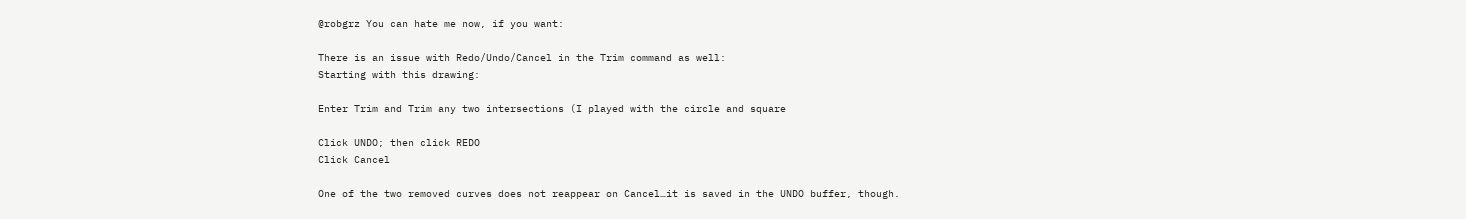@robgrz You can hate me now, if you want:

There is an issue with Redo/Undo/Cancel in the Trim command as well:
Starting with this drawing:

Enter Trim and Trim any two intersections (I played with the circle and square

Click UNDO; then click REDO
Click Cancel

One of the two removed curves does not reappear on Cancel…it is saved in the UNDO buffer, though.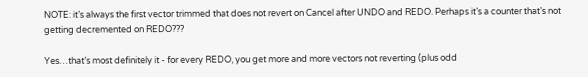NOTE: it’s always the first vector trimmed that does not revert on Cancel after UNDO and REDO. Perhaps it’s a counter that’s not getting decremented on REDO???

Yes…that’s most definitely it - for every REDO, you get more and more vectors not reverting (plus odd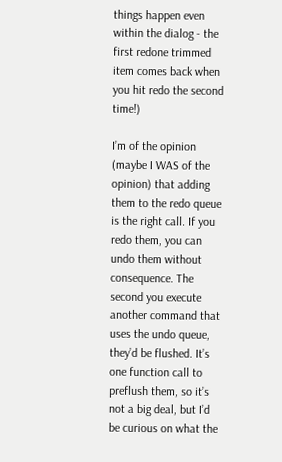things happen even within the dialog - the first redone trimmed item comes back when you hit redo the second time!)

I’m of the opinion (maybe I WAS of the opinion) that adding them to the redo queue is the right call. If you redo them, you can undo them without consequence. The second you execute another command that uses the undo queue, they’d be flushed. It’s one function call to preflush them, so it’s not a big deal, but I’d be curious on what the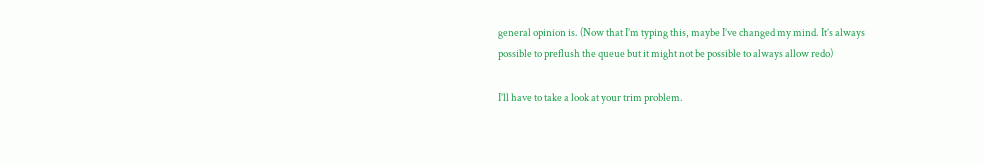general opinion is. (Now that I’m typing this, maybe I’ve changed my mind. It’s always possible to preflush the queue but it might not be possible to always allow redo)

I’ll have to take a look at your trim problem.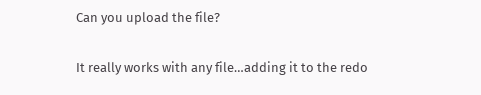Can you upload the file?

It really works with any file…adding it to the redo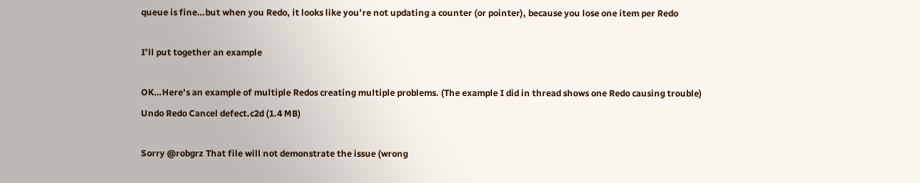queue is fine…but when you Redo, it looks like you’re not updating a counter (or pointer), because you lose one item per Redo

I’ll put together an example

OK…Here’s an example of multiple Redos creating multiple problems. (The example I did in thread shows one Redo causing trouble)
Undo Redo Cancel defect.c2d (1.4 MB)

Sorry @robgrz That file will not demonstrate the issue (wrong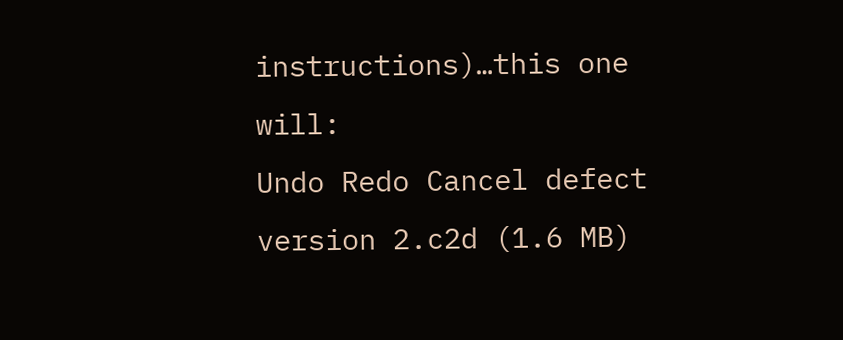instructions)…this one will:
Undo Redo Cancel defect version 2.c2d (1.6 MB)